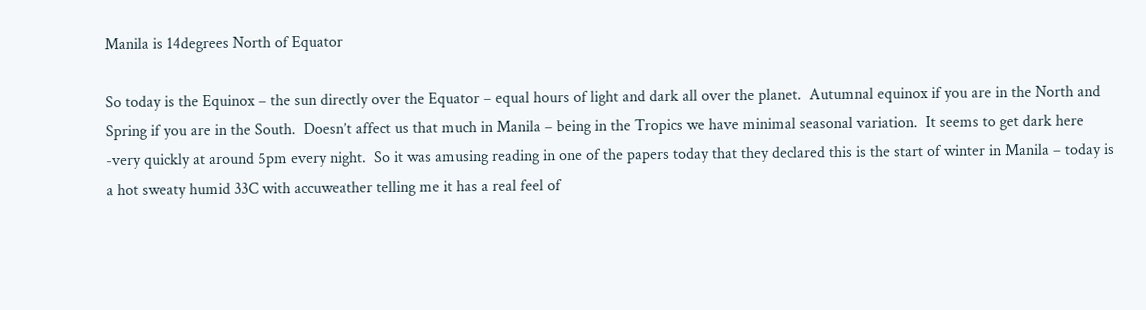Manila is 14degrees North of Equator

So today is the Equinox – the sun directly over the Equator – equal hours of light and dark all over the planet.  Autumnal equinox if you are in the North and Spring if you are in the South.  Doesn’t affect us that much in Manila – being in the Tropics we have minimal seasonal variation.  It seems to get dark here -very quickly at around 5pm every night.  So it was amusing reading in one of the papers today that they declared this is the start of winter in Manila – today is a hot sweaty humid 33C with accuweather telling me it has a real feel of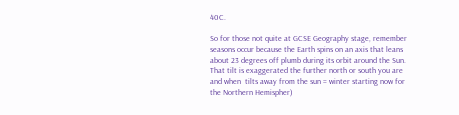40C.

So for those not quite at GCSE Geography stage, remember seasons occur because the Earth spins on an axis that leans about 23 degrees off plumb during its orbit around the Sun.  That tilt is exaggerated the further north or south you are and when  tilts away from the sun = winter starting now for the Northern Hemispher)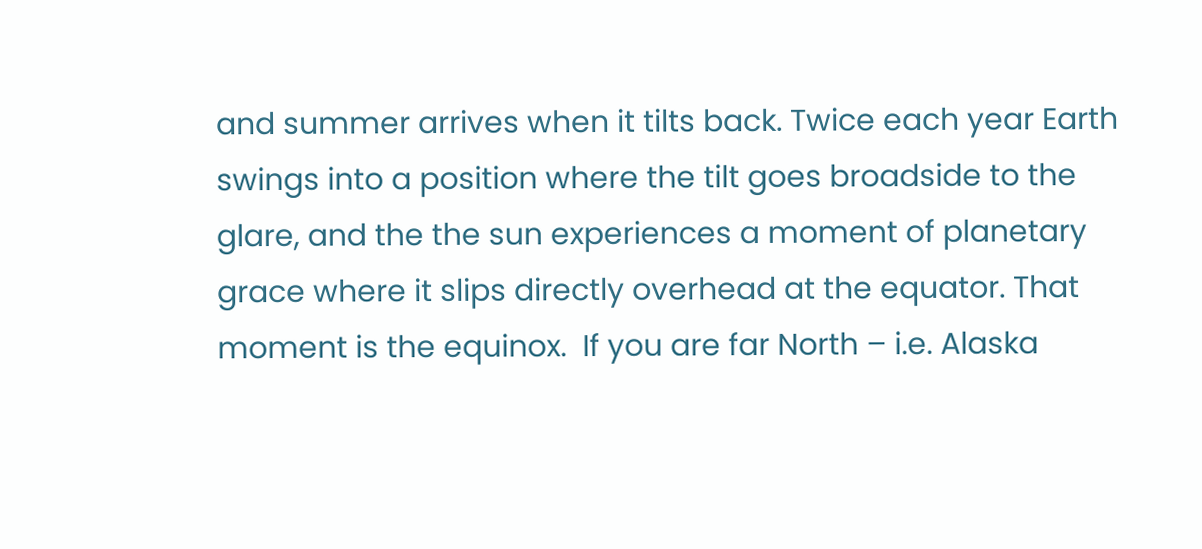and summer arrives when it tilts back. Twice each year Earth swings into a position where the tilt goes broadside to the glare, and the the sun experiences a moment of planetary grace where it slips directly overhead at the equator. That moment is the equinox.  If you are far North – i.e. Alaska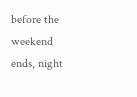before the weekend ends, night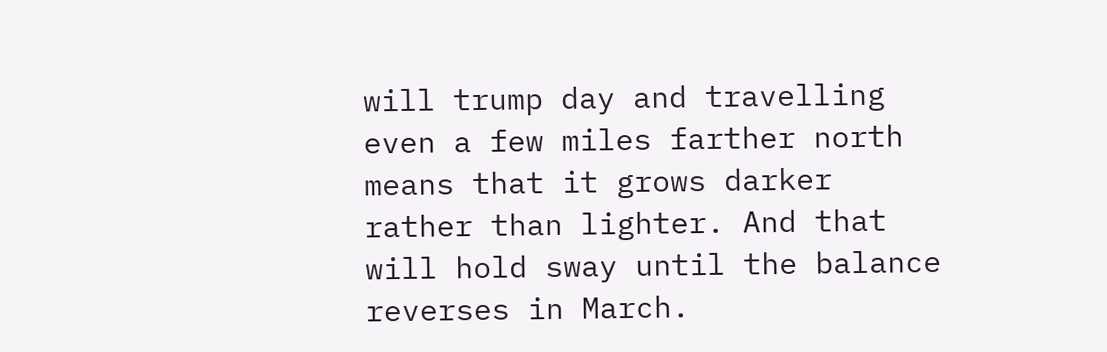will trump day and travelling even a few miles farther north means that it grows darker rather than lighter. And that will hold sway until the balance reverses in March.